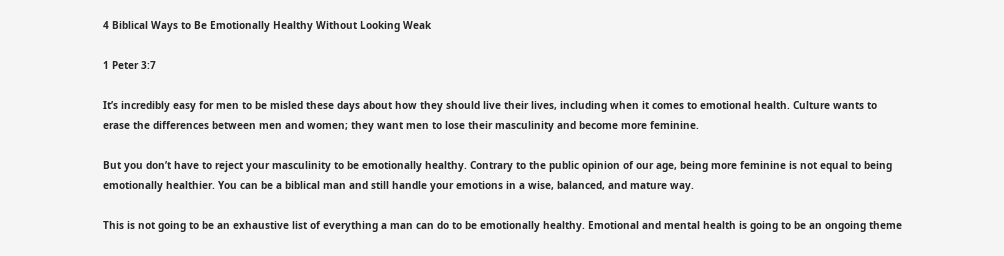4 Biblical Ways to Be Emotionally Healthy Without Looking Weak

1 Peter 3:7

It’s incredibly easy for men to be misled these days about how they should live their lives, including when it comes to emotional health. Culture wants to erase the differences between men and women; they want men to lose their masculinity and become more feminine.

But you don’t have to reject your masculinity to be emotionally healthy. Contrary to the public opinion of our age, being more feminine is not equal to being emotionally healthier. You can be a biblical man and still handle your emotions in a wise, balanced, and mature way.

This is not going to be an exhaustive list of everything a man can do to be emotionally healthy. Emotional and mental health is going to be an ongoing theme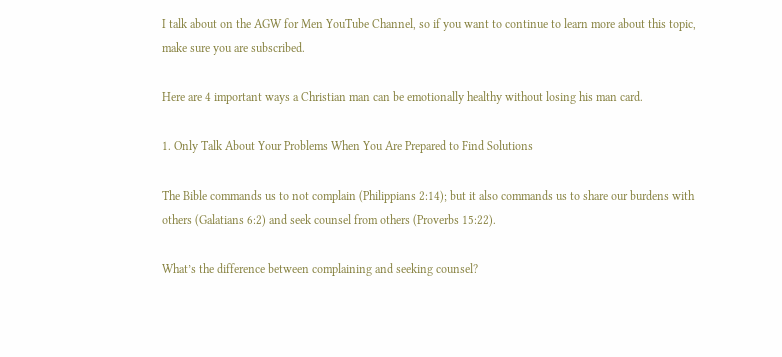I talk about on the AGW for Men YouTube Channel, so if you want to continue to learn more about this topic, make sure you are subscribed.

Here are 4 important ways a Christian man can be emotionally healthy without losing his man card.

1. Only Talk About Your Problems When You Are Prepared to Find Solutions

The Bible commands us to not complain (Philippians 2:14); but it also commands us to share our burdens with others (Galatians 6:2) and seek counsel from others (Proverbs 15:22).

What’s the difference between complaining and seeking counsel?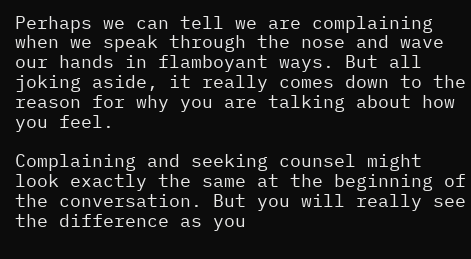Perhaps we can tell we are complaining when we speak through the nose and wave our hands in flamboyant ways. But all joking aside, it really comes down to the reason for why you are talking about how you feel.

Complaining and seeking counsel might look exactly the same at the beginning of the conversation. But you will really see the difference as you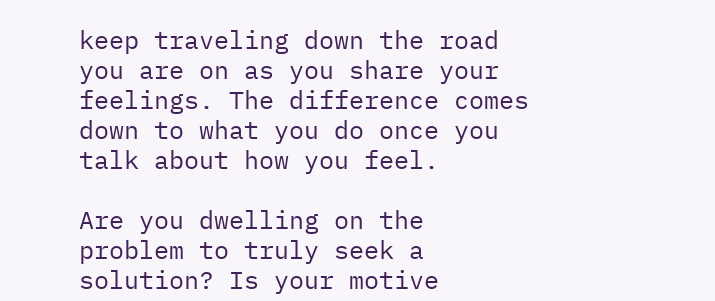keep traveling down the road you are on as you share your feelings. The difference comes down to what you do once you talk about how you feel.

Are you dwelling on the problem to truly seek a solution? Is your motive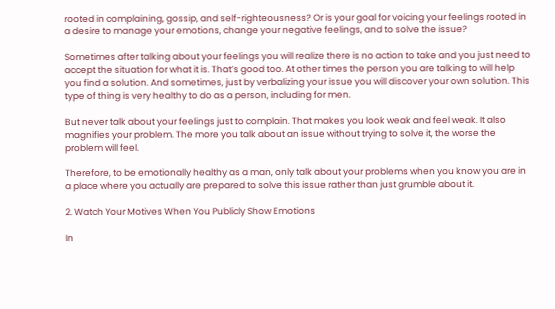rooted in complaining, gossip, and self-righteousness? Or is your goal for voicing your feelings rooted in a desire to manage your emotions, change your negative feelings, and to solve the issue?

Sometimes after talking about your feelings you will realize there is no action to take and you just need to accept the situation for what it is. That’s good too. At other times the person you are talking to will help you find a solution. And sometimes, just by verbalizing your issue you will discover your own solution. This type of thing is very healthy to do as a person, including for men.

But never talk about your feelings just to complain. That makes you look weak and feel weak. It also magnifies your problem. The more you talk about an issue without trying to solve it, the worse the problem will feel.

Therefore, to be emotionally healthy as a man, only talk about your problems when you know you are in a place where you actually are prepared to solve this issue rather than just grumble about it.

2. Watch Your Motives When You Publicly Show Emotions

In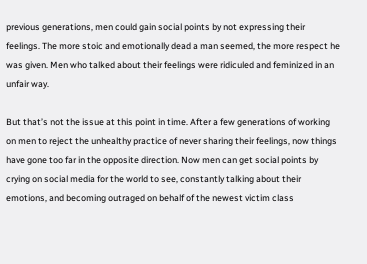previous generations, men could gain social points by not expressing their feelings. The more stoic and emotionally dead a man seemed, the more respect he was given. Men who talked about their feelings were ridiculed and feminized in an unfair way.

But that’s not the issue at this point in time. After a few generations of working on men to reject the unhealthy practice of never sharing their feelings, now things have gone too far in the opposite direction. Now men can get social points by crying on social media for the world to see, constantly talking about their emotions, and becoming outraged on behalf of the newest victim class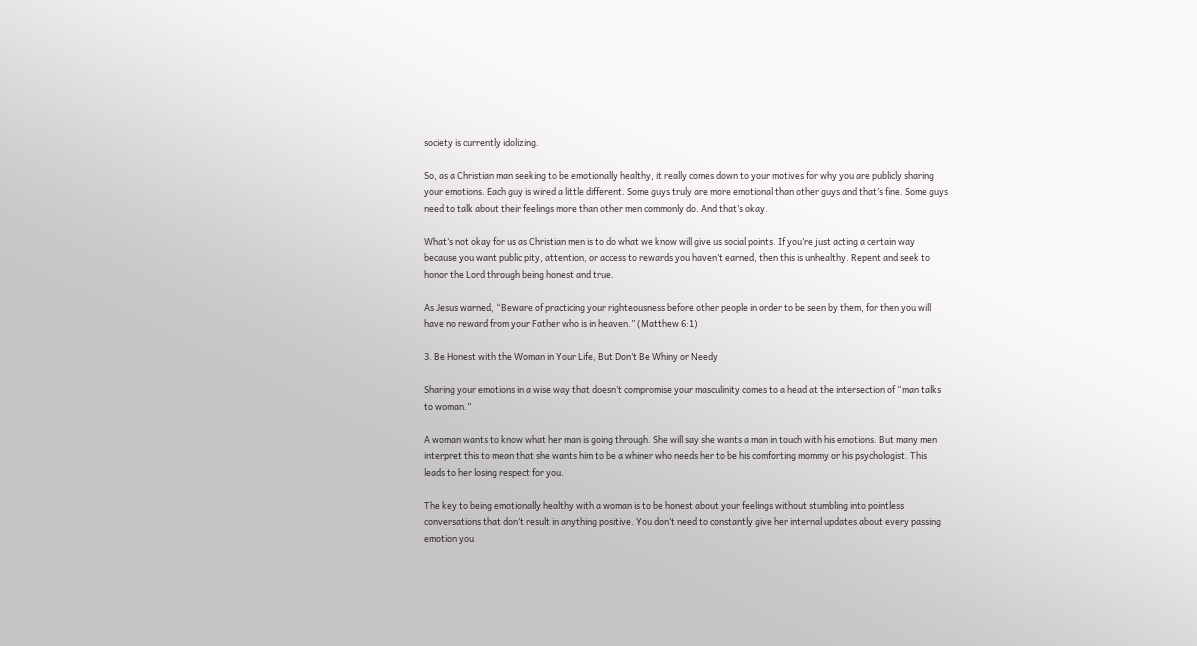society is currently idolizing.

So, as a Christian man seeking to be emotionally healthy, it really comes down to your motives for why you are publicly sharing your emotions. Each guy is wired a little different. Some guys truly are more emotional than other guys and that’s fine. Some guys need to talk about their feelings more than other men commonly do. And that’s okay.

What’s not okay for us as Christian men is to do what we know will give us social points. If you’re just acting a certain way because you want public pity, attention, or access to rewards you haven’t earned, then this is unhealthy. Repent and seek to honor the Lord through being honest and true.

As Jesus warned, “Beware of practicing your righteousness before other people in order to be seen by them, for then you will have no reward from your Father who is in heaven.” (Matthew 6:1)

3. Be Honest with the Woman in Your Life, But Don’t Be Whiny or Needy

Sharing your emotions in a wise way that doesn’t compromise your masculinity comes to a head at the intersection of “man talks to woman.”

A woman wants to know what her man is going through. She will say she wants a man in touch with his emotions. But many men interpret this to mean that she wants him to be a whiner who needs her to be his comforting mommy or his psychologist. This leads to her losing respect for you.

The key to being emotionally healthy with a woman is to be honest about your feelings without stumbling into pointless conversations that don’t result in anything positive. You don’t need to constantly give her internal updates about every passing emotion you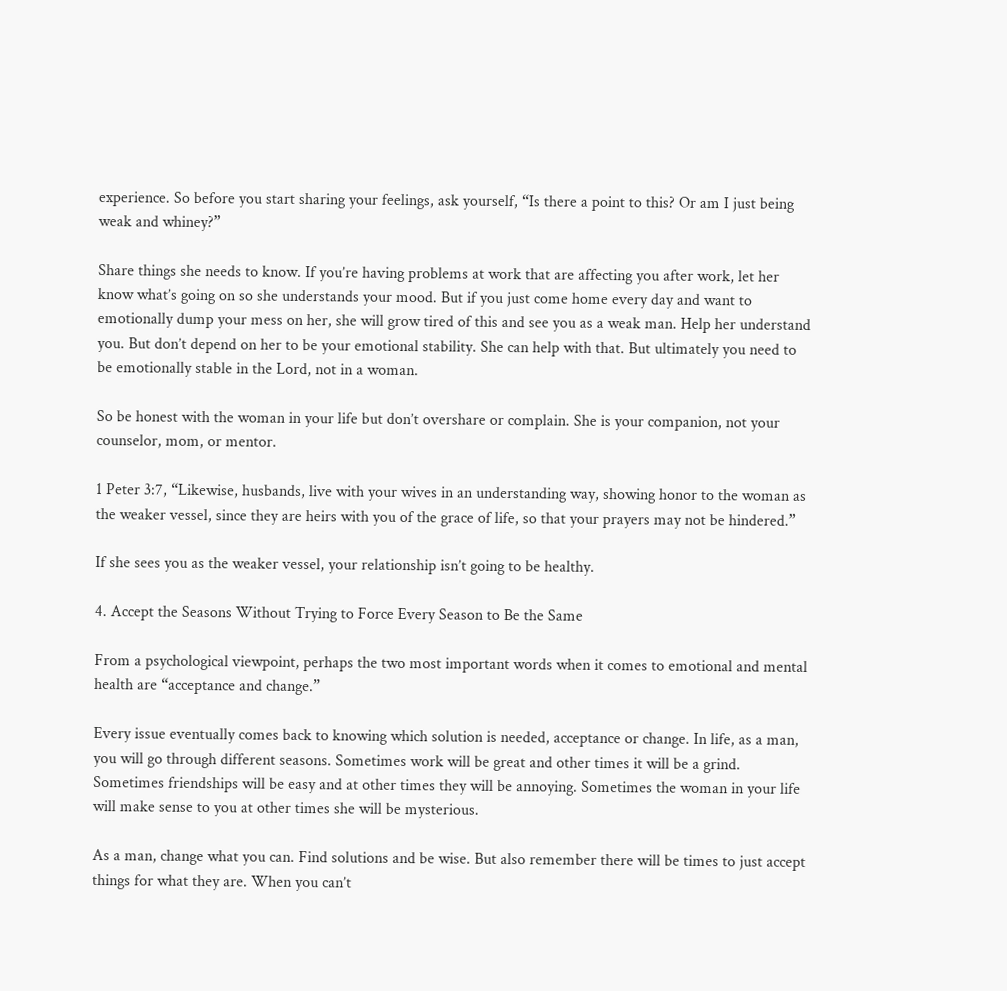experience. So before you start sharing your feelings, ask yourself, “Is there a point to this? Or am I just being weak and whiney?”

Share things she needs to know. If you’re having problems at work that are affecting you after work, let her know what’s going on so she understands your mood. But if you just come home every day and want to emotionally dump your mess on her, she will grow tired of this and see you as a weak man. Help her understand you. But don’t depend on her to be your emotional stability. She can help with that. But ultimately you need to be emotionally stable in the Lord, not in a woman.

So be honest with the woman in your life but don’t overshare or complain. She is your companion, not your counselor, mom, or mentor.

1 Peter 3:7, “Likewise, husbands, live with your wives in an understanding way, showing honor to the woman as the weaker vessel, since they are heirs with you of the grace of life, so that your prayers may not be hindered.”

If she sees you as the weaker vessel, your relationship isn’t going to be healthy.

4. Accept the Seasons Without Trying to Force Every Season to Be the Same

From a psychological viewpoint, perhaps the two most important words when it comes to emotional and mental health are “acceptance and change.”

Every issue eventually comes back to knowing which solution is needed, acceptance or change. In life, as a man, you will go through different seasons. Sometimes work will be great and other times it will be a grind. Sometimes friendships will be easy and at other times they will be annoying. Sometimes the woman in your life will make sense to you at other times she will be mysterious.

As a man, change what you can. Find solutions and be wise. But also remember there will be times to just accept things for what they are. When you can’t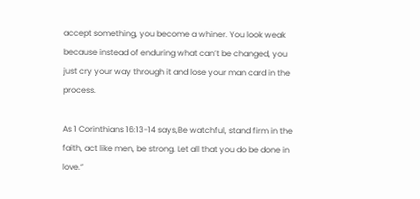accept something, you become a whiner. You look weak because instead of enduring what can’t be changed, you just cry your way through it and lose your man card in the process.

As 1 Corinthians 16:13-14 says,Be watchful, stand firm in the faith, act like men, be strong. Let all that you do be done in love.”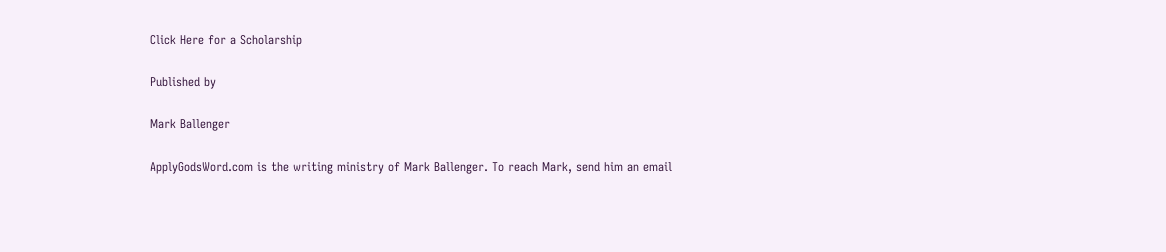Click Here for a Scholarship

Published by

Mark Ballenger

ApplyGodsWord.com is the writing ministry of Mark Ballenger. To reach Mark, send him an email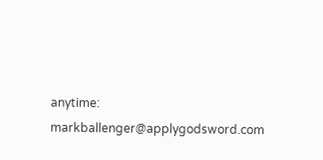anytime: markballenger@applygodsword.com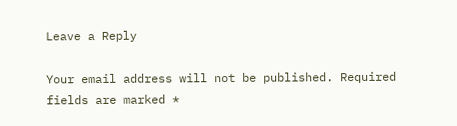Leave a Reply

Your email address will not be published. Required fields are marked *